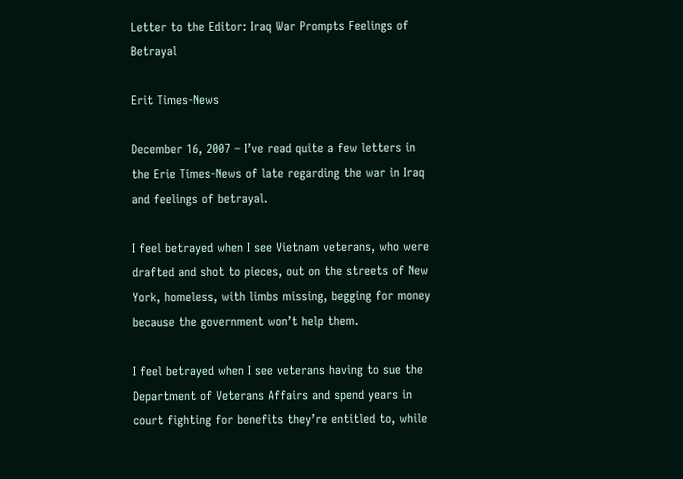Letter to the Editor: Iraq War Prompts Feelings of Betrayal

Erit Times-News

December 16, 2007 – I’ve read quite a few letters in the Erie Times-News of late regarding the war in Iraq and feelings of betrayal.

I feel betrayed when I see Vietnam veterans, who were drafted and shot to pieces, out on the streets of New York, homeless, with limbs missing, begging for money because the government won’t help them.

I feel betrayed when I see veterans having to sue the Department of Veterans Affairs and spend years in court fighting for benefits they’re entitled to, while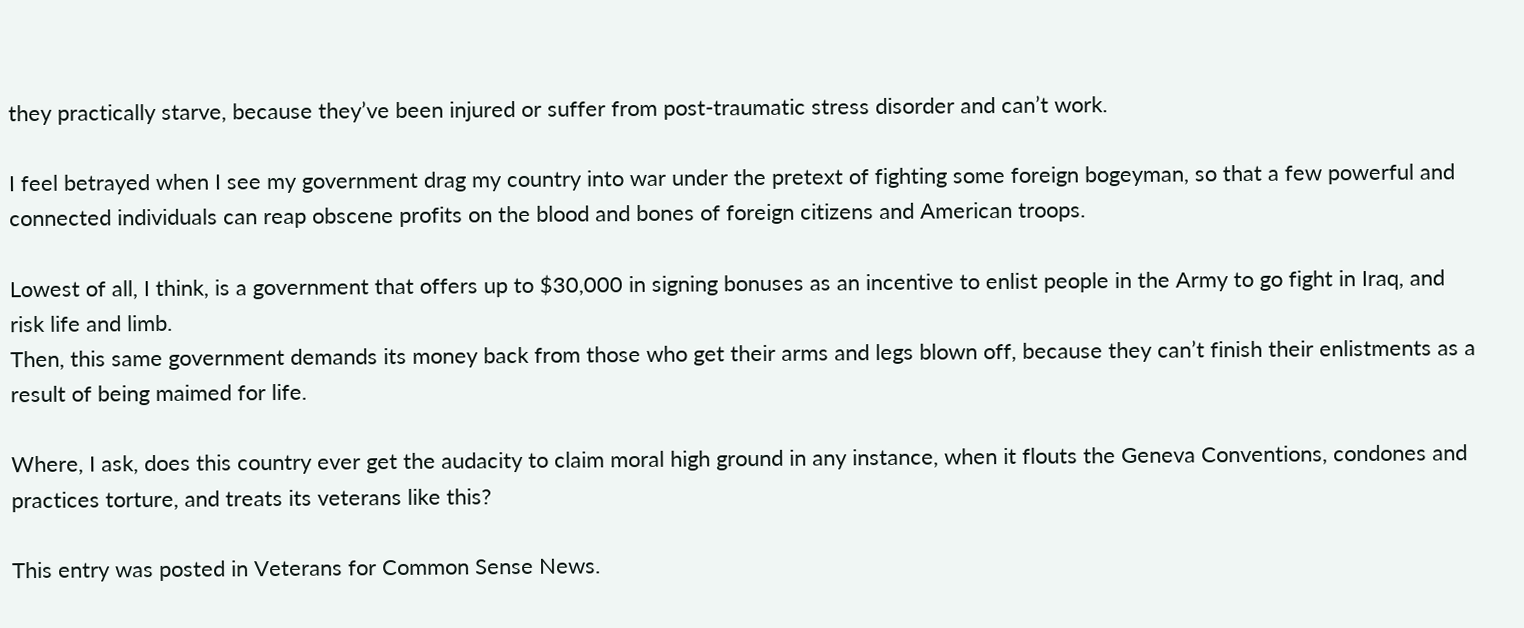they practically starve, because they’ve been injured or suffer from post-traumatic stress disorder and can’t work.

I feel betrayed when I see my government drag my country into war under the pretext of fighting some foreign bogeyman, so that a few powerful and connected individuals can reap obscene profits on the blood and bones of foreign citizens and American troops.

Lowest of all, I think, is a government that offers up to $30,000 in signing bonuses as an incentive to enlist people in the Army to go fight in Iraq, and risk life and limb.
Then, this same government demands its money back from those who get their arms and legs blown off, because they can’t finish their enlistments as a result of being maimed for life.

Where, I ask, does this country ever get the audacity to claim moral high ground in any instance, when it flouts the Geneva Conventions, condones and practices torture, and treats its veterans like this?

This entry was posted in Veterans for Common Sense News.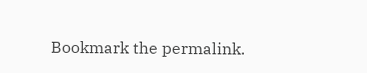Bookmark the permalink.